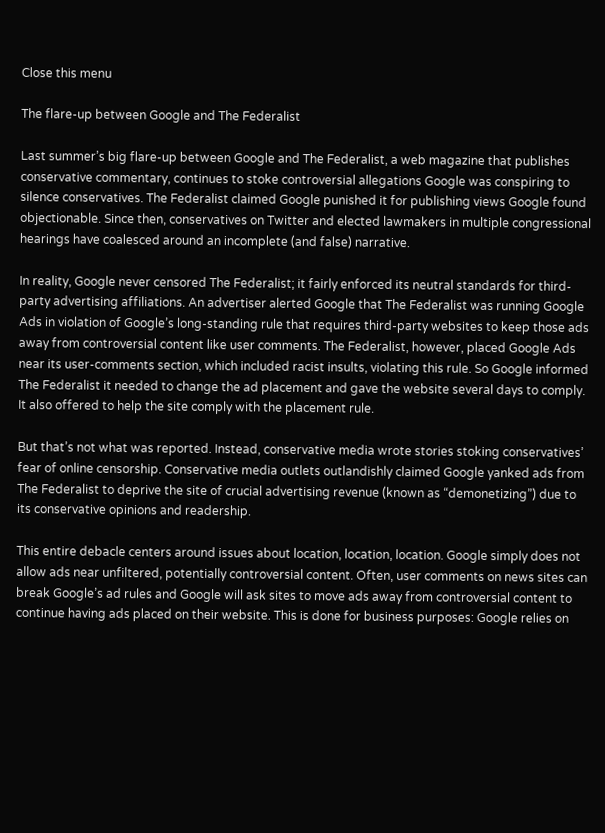Close this menu

The flare-up between Google and The Federalist

Last summer’s big flare-up between Google and The Federalist, a web magazine that publishes conservative commentary, continues to stoke controversial allegations Google was conspiring to silence conservatives. The Federalist claimed Google punished it for publishing views Google found objectionable. Since then, conservatives on Twitter and elected lawmakers in multiple congressional hearings have coalesced around an incomplete (and false) narrative.

In reality, Google never censored The Federalist; it fairly enforced its neutral standards for third-party advertising affiliations. An advertiser alerted Google that The Federalist was running Google Ads in violation of Google’s long-standing rule that requires third-party websites to keep those ads away from controversial content like user comments. The Federalist, however, placed Google Ads near its user-comments section, which included racist insults, violating this rule. So Google informed The Federalist it needed to change the ad placement and gave the website several days to comply. It also offered to help the site comply with the placement rule.

But that’s not what was reported. Instead, conservative media wrote stories stoking conservatives’ fear of online censorship. Conservative media outlets outlandishly claimed Google yanked ads from The Federalist to deprive the site of crucial advertising revenue (known as “demonetizing”) due to its conservative opinions and readership.

This entire debacle centers around issues about location, location, location. Google simply does not allow ads near unfiltered, potentially controversial content. Often, user comments on news sites can break Google’s ad rules and Google will ask sites to move ads away from controversial content to continue having ads placed on their website. This is done for business purposes: Google relies on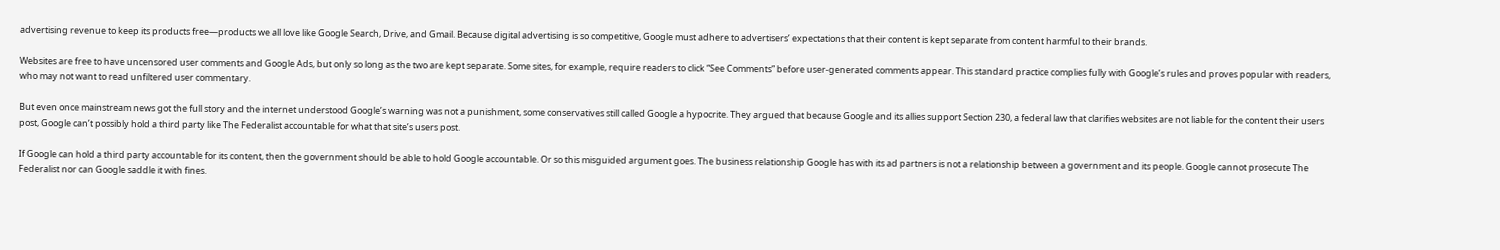advertising revenue to keep its products free—products we all love like Google Search, Drive, and Gmail. Because digital advertising is so competitive, Google must adhere to advertisers’ expectations that their content is kept separate from content harmful to their brands.

Websites are free to have uncensored user comments and Google Ads, but only so long as the two are kept separate. Some sites, for example, require readers to click “See Comments” before user-generated comments appear. This standard practice complies fully with Google’s rules and proves popular with readers, who may not want to read unfiltered user commentary.

But even once mainstream news got the full story and the internet understood Google’s warning was not a punishment, some conservatives still called Google a hypocrite. They argued that because Google and its allies support Section 230, a federal law that clarifies websites are not liable for the content their users post, Google can’t possibly hold a third party like The Federalist accountable for what that site’s users post.

If Google can hold a third party accountable for its content, then the government should be able to hold Google accountable. Or so this misguided argument goes. The business relationship Google has with its ad partners is not a relationship between a government and its people. Google cannot prosecute The Federalist nor can Google saddle it with fines.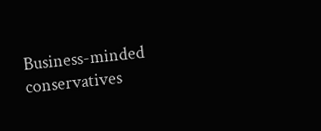Business-minded conservatives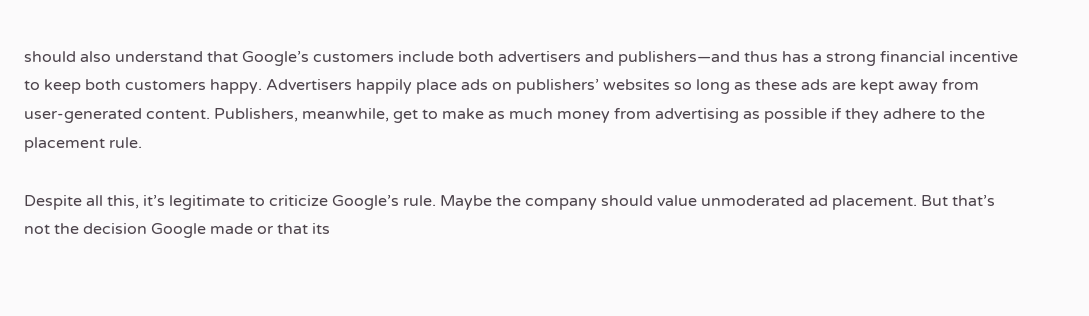should also understand that Google’s customers include both advertisers and publishers—and thus has a strong financial incentive to keep both customers happy. Advertisers happily place ads on publishers’ websites so long as these ads are kept away from user-generated content. Publishers, meanwhile, get to make as much money from advertising as possible if they adhere to the placement rule.

Despite all this, it’s legitimate to criticize Google’s rule. Maybe the company should value unmoderated ad placement. But that’s not the decision Google made or that its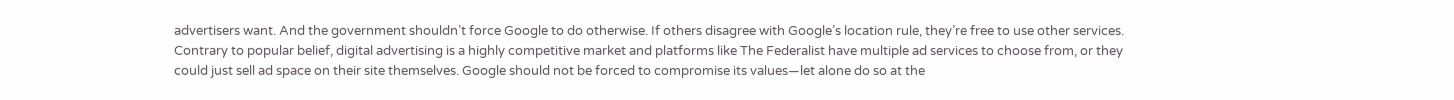advertisers want. And the government shouldn’t force Google to do otherwise. If others disagree with Google’s location rule, they’re free to use other services. Contrary to popular belief, digital advertising is a highly competitive market and platforms like The Federalist have multiple ad services to choose from, or they could just sell ad space on their site themselves. Google should not be forced to compromise its values—let alone do so at the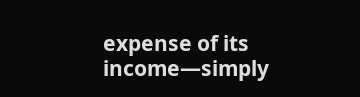expense of its income—simply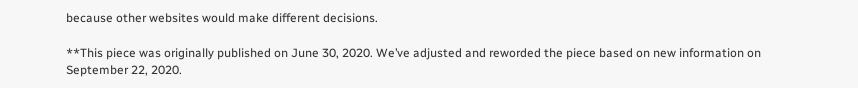because other websites would make different decisions.

**This piece was originally published on June 30, 2020. We’ve adjusted and reworded the piece based on new information on September 22, 2020.